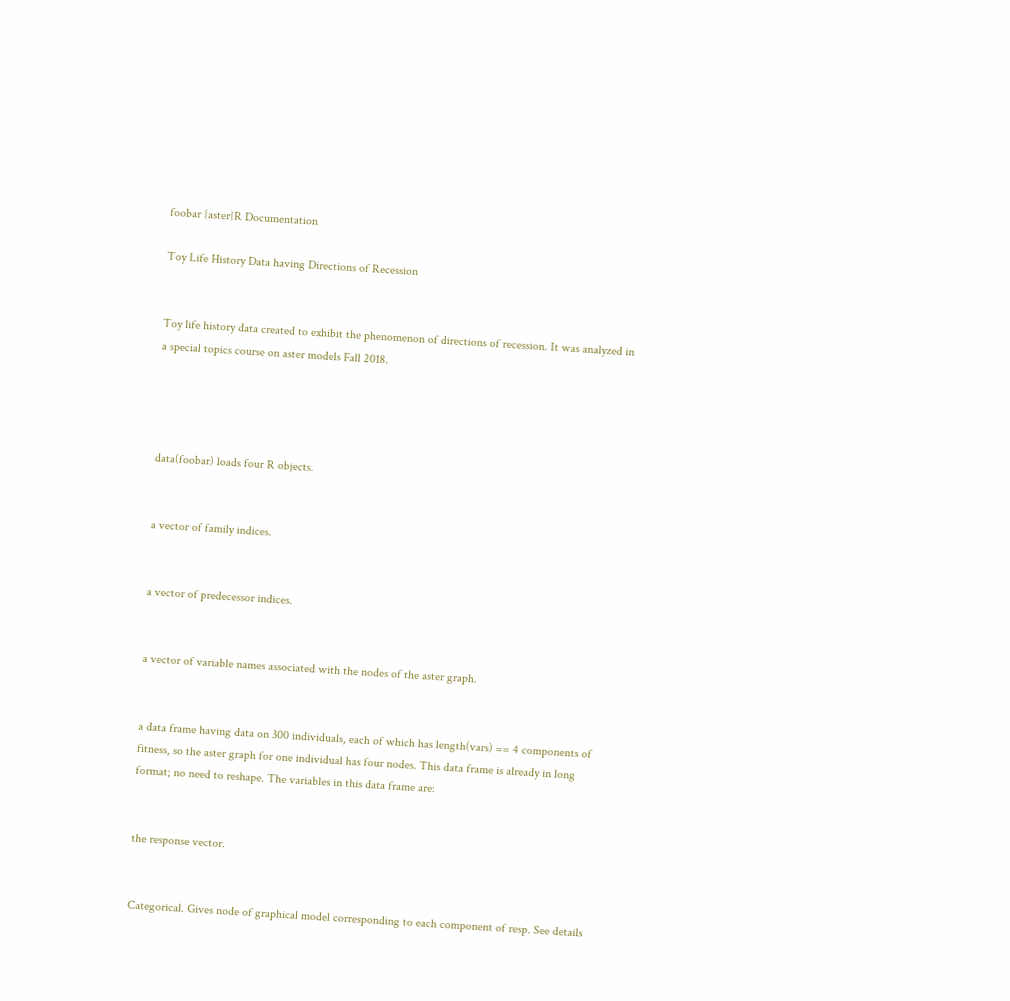foobar {aster}R Documentation

Toy Life History Data having Directions of Recession


Toy life history data created to exhibit the phenomenon of directions of recession. It was analyzed in a special topics course on aster models Fall 2018.




data(foobar) loads four R objects.


a vector of family indices.


a vector of predecessor indices.


a vector of variable names associated with the nodes of the aster graph.


a data frame having data on 300 individuals, each of which has length(vars) == 4 components of fitness, so the aster graph for one individual has four nodes. This data frame is already in long format; no need to reshape. The variables in this data frame are:


the response vector.


Categorical. Gives node of graphical model corresponding to each component of resp. See details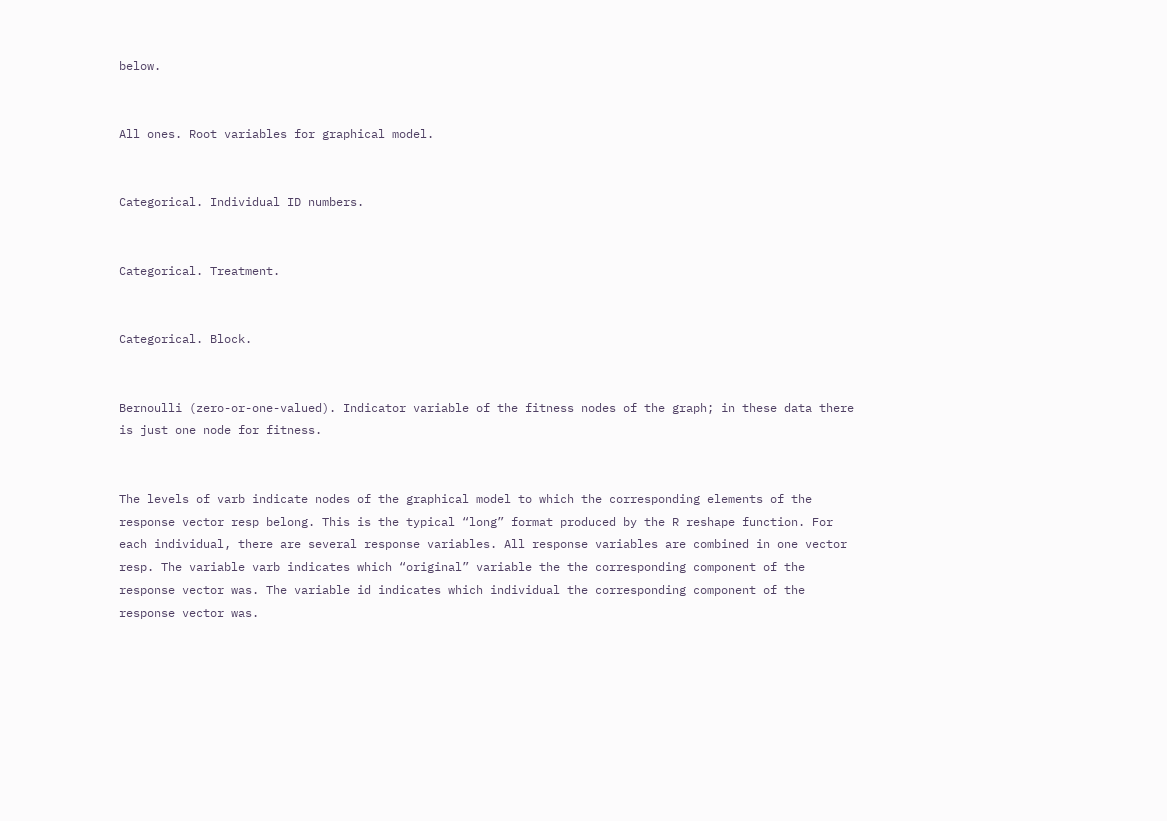below.


All ones. Root variables for graphical model.


Categorical. Individual ID numbers.


Categorical. Treatment.


Categorical. Block.


Bernoulli (zero-or-one-valued). Indicator variable of the fitness nodes of the graph; in these data there is just one node for fitness.


The levels of varb indicate nodes of the graphical model to which the corresponding elements of the response vector resp belong. This is the typical “long” format produced by the R reshape function. For each individual, there are several response variables. All response variables are combined in one vector resp. The variable varb indicates which “original” variable the the corresponding component of the response vector was. The variable id indicates which individual the corresponding component of the response vector was.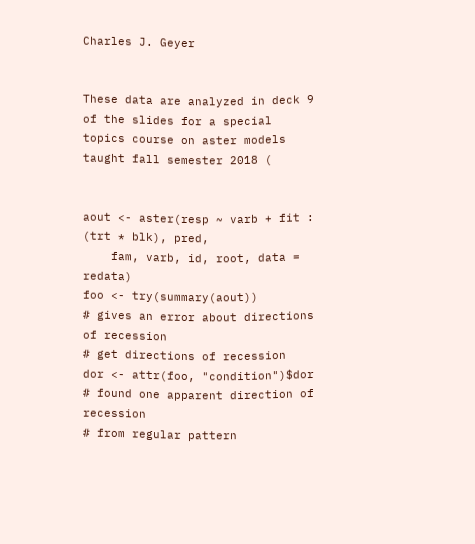Charles J. Geyer


These data are analyzed in deck 9 of the slides for a special topics course on aster models taught fall semester 2018 (


aout <- aster(resp ~ varb + fit : (trt * blk), pred,
    fam, varb, id, root, data = redata)
foo <- try(summary(aout))
# gives an error about directions of recession
# get directions of recession
dor <- attr(foo, "condition")$dor
# found one apparent direction of recession
# from regular pattern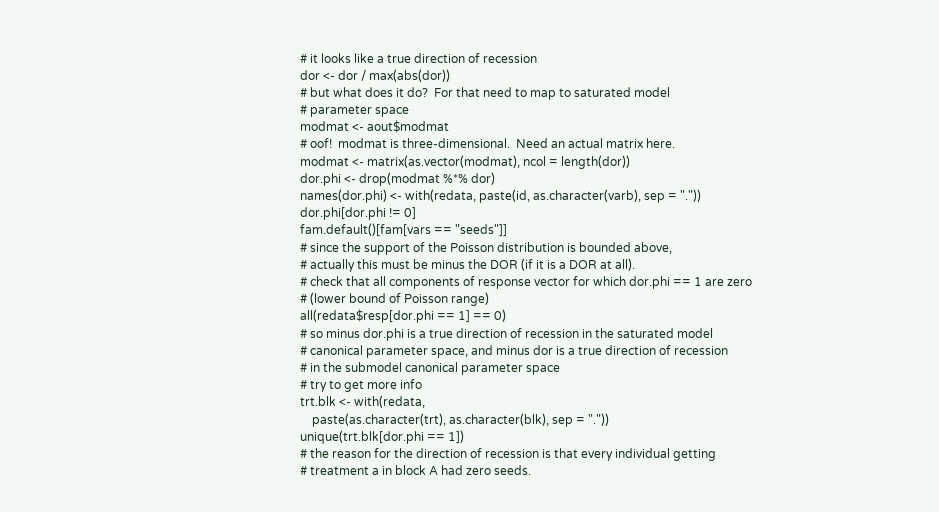# it looks like a true direction of recession
dor <- dor / max(abs(dor))
# but what does it do?  For that need to map to saturated model
# parameter space
modmat <- aout$modmat
# oof!  modmat is three-dimensional.  Need an actual matrix here.
modmat <- matrix(as.vector(modmat), ncol = length(dor))
dor.phi <- drop(modmat %*% dor)
names(dor.phi) <- with(redata, paste(id, as.character(varb), sep = "."))
dor.phi[dor.phi != 0]
fam.default()[fam[vars == "seeds"]]
# since the support of the Poisson distribution is bounded above,
# actually this must be minus the DOR (if it is a DOR at all).
# check that all components of response vector for which dor.phi == 1 are zero
# (lower bound of Poisson range)
all(redata$resp[dor.phi == 1] == 0)
# so minus dor.phi is a true direction of recession in the saturated model
# canonical parameter space, and minus dor is a true direction of recession
# in the submodel canonical parameter space
# try to get more info
trt.blk <- with(redata,
    paste(as.character(trt), as.character(blk), sep = "."))
unique(trt.blk[dor.phi == 1])
# the reason for the direction of recession is that every individual getting
# treatment a in block A had zero seeds.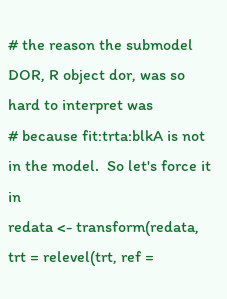# the reason the submodel DOR, R object dor, was so hard to interpret was
# because fit:trta:blkA is not in the model.  So let's force it in
redata <- transform(redata, trt = relevel(trt, ref =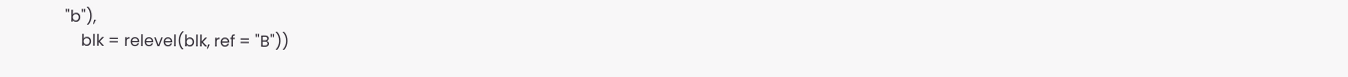"b"),
    blk = relevel(blk, ref = "B"))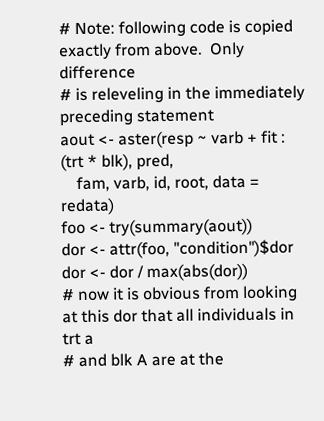# Note: following code is copied exactly from above.  Only difference
# is releveling in the immediately preceding statement
aout <- aster(resp ~ varb + fit : (trt * blk), pred,
    fam, varb, id, root, data = redata)
foo <- try(summary(aout))
dor <- attr(foo, "condition")$dor
dor <- dor / max(abs(dor))
# now it is obvious from looking at this dor that all individuals in trt a
# and blk A are at the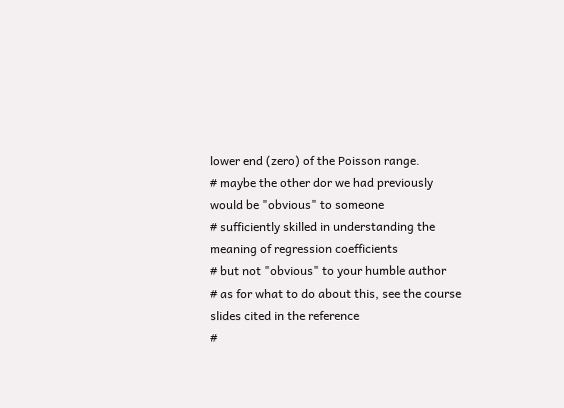lower end (zero) of the Poisson range.
# maybe the other dor we had previously would be "obvious" to someone
# sufficiently skilled in understanding the meaning of regression coefficients
# but not "obvious" to your humble author
# as for what to do about this, see the course slides cited in the reference
#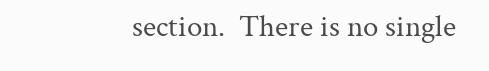section.  There is no single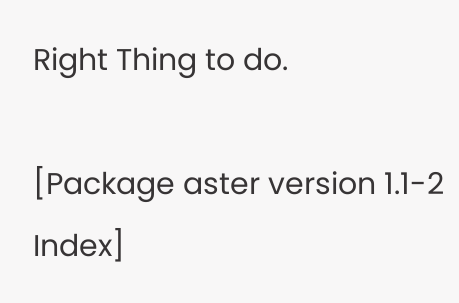Right Thing to do.

[Package aster version 1.1-2 Index]